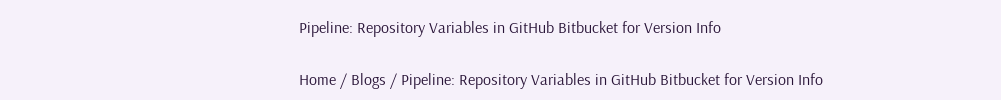Pipeline: Repository Variables in GitHub Bitbucket for Version Info

Home / Blogs / Pipeline: Repository Variables in GitHub Bitbucket for Version Info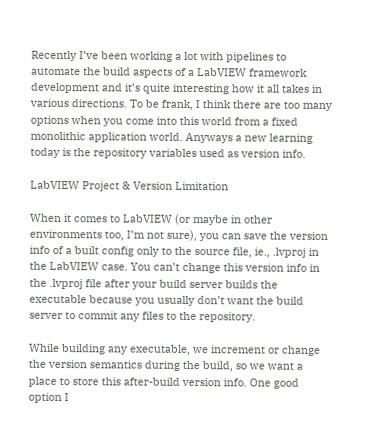Recently I’ve been working a lot with pipelines to automate the build aspects of a LabVIEW framework development and it’s quite interesting how it all takes in various directions. To be frank, I think there are too many options when you come into this world from a fixed monolithic application world. Anyways a new learning today is the repository variables used as version info.

LabVIEW Project & Version Limitation

When it comes to LabVIEW (or maybe in other environments too, I’m not sure), you can save the version info of a built config only to the source file, ie., .lvproj in the LabVIEW case. You can’t change this version info in the .lvproj file after your build server builds the executable because you usually don’t want the build server to commit any files to the repository.

While building any executable, we increment or change the version semantics during the build, so we want a place to store this after-build version info. One good option I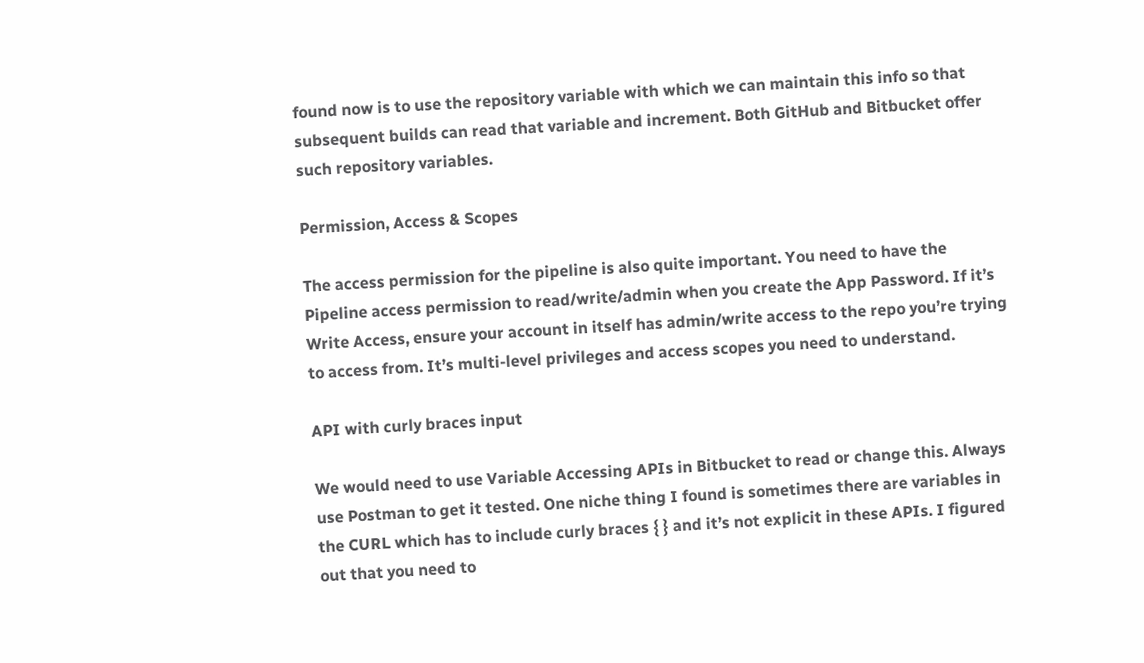found now is to use the repository variable with which we can maintain this info so that subsequent builds can read that variable and increment. Both GitHub and Bitbucket offer such repository variables.

Permission, Access & Scopes

The access permission for the pipeline is also quite important. You need to have the Pipeline access permission to read/write/admin when you create the App Password. If it’s Write Access, ensure your account in itself has admin/write access to the repo you’re trying to access from. It’s multi-level privileges and access scopes you need to understand.

API with curly braces input

We would need to use Variable Accessing APIs in Bitbucket to read or change this. Always use Postman to get it tested. One niche thing I found is sometimes there are variables in the CURL which has to include curly braces { } and it’s not explicit in these APIs. I figured out that you need to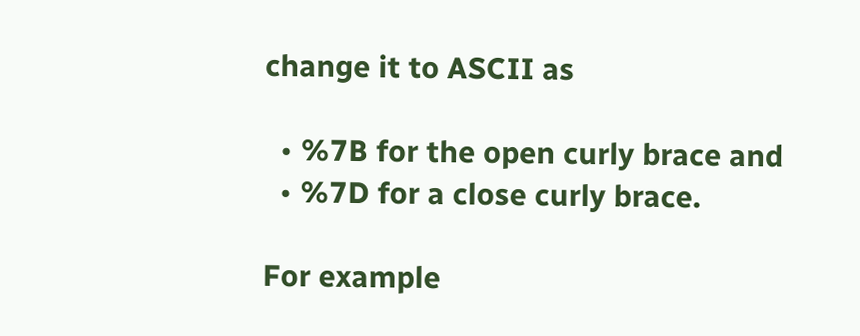change it to ASCII as

  • %7B for the open curly brace and
  • %7D for a close curly brace.

For example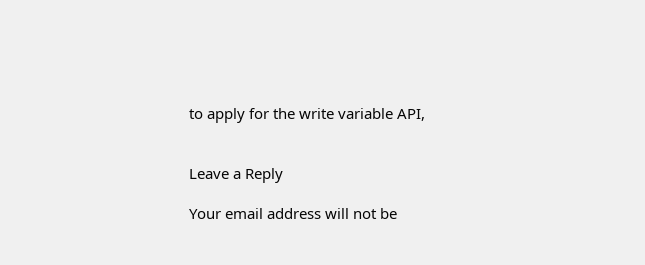to apply for the write variable API,


Leave a Reply

Your email address will not be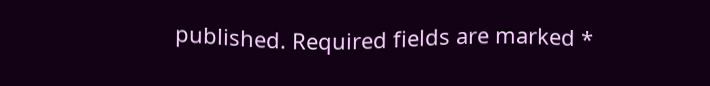published. Required fields are marked *